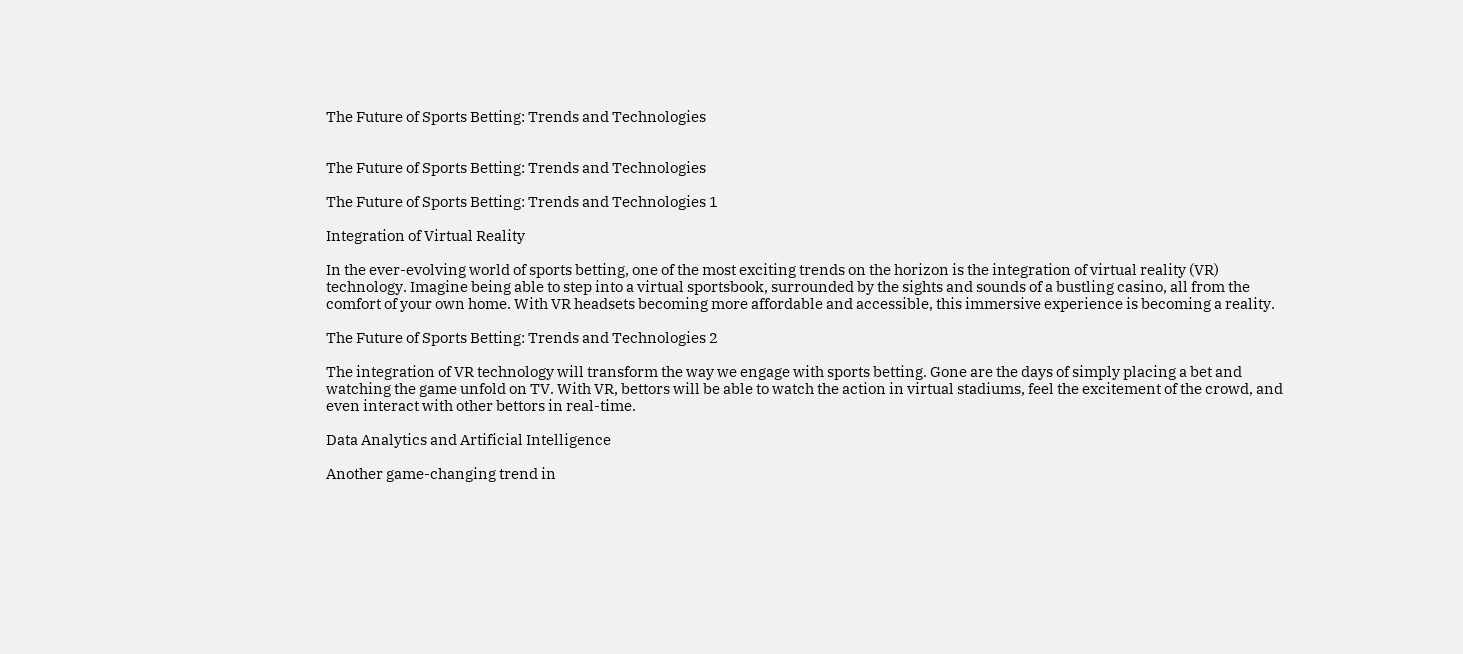The Future of Sports Betting: Trends and Technologies


The Future of Sports Betting: Trends and Technologies

The Future of Sports Betting: Trends and Technologies 1

Integration of Virtual Reality

In the ever-evolving world of sports betting, one of the most exciting trends on the horizon is the integration of virtual reality (VR) technology. Imagine being able to step into a virtual sportsbook, surrounded by the sights and sounds of a bustling casino, all from the comfort of your own home. With VR headsets becoming more affordable and accessible, this immersive experience is becoming a reality.

The Future of Sports Betting: Trends and Technologies 2

The integration of VR technology will transform the way we engage with sports betting. Gone are the days of simply placing a bet and watching the game unfold on TV. With VR, bettors will be able to watch the action in virtual stadiums, feel the excitement of the crowd, and even interact with other bettors in real-time.

Data Analytics and Artificial Intelligence

Another game-changing trend in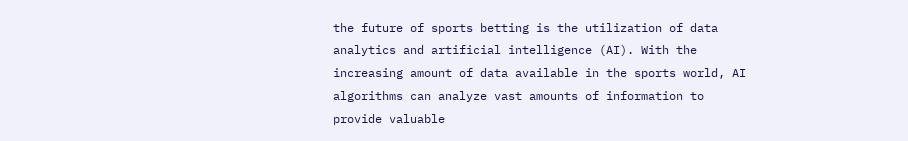the future of sports betting is the utilization of data analytics and artificial intelligence (AI). With the increasing amount of data available in the sports world, AI algorithms can analyze vast amounts of information to provide valuable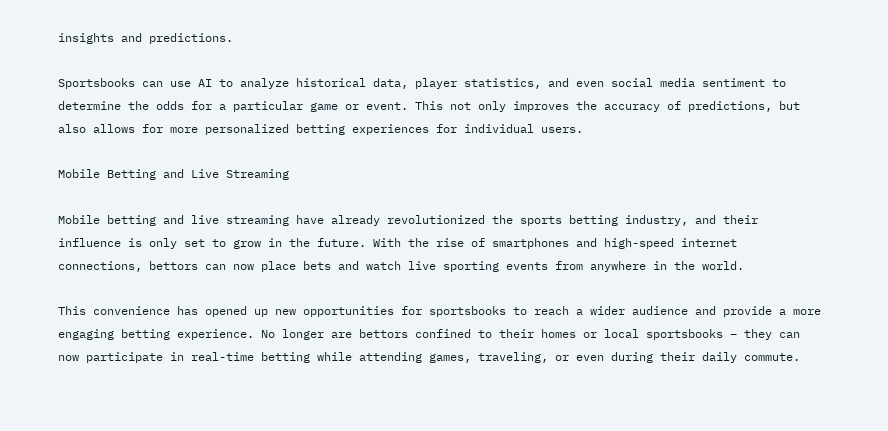insights and predictions.

Sportsbooks can use AI to analyze historical data, player statistics, and even social media sentiment to determine the odds for a particular game or event. This not only improves the accuracy of predictions, but also allows for more personalized betting experiences for individual users.

Mobile Betting and Live Streaming

Mobile betting and live streaming have already revolutionized the sports betting industry, and their influence is only set to grow in the future. With the rise of smartphones and high-speed internet connections, bettors can now place bets and watch live sporting events from anywhere in the world.

This convenience has opened up new opportunities for sportsbooks to reach a wider audience and provide a more engaging betting experience. No longer are bettors confined to their homes or local sportsbooks – they can now participate in real-time betting while attending games, traveling, or even during their daily commute.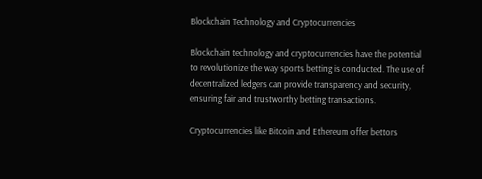Blockchain Technology and Cryptocurrencies

Blockchain technology and cryptocurrencies have the potential to revolutionize the way sports betting is conducted. The use of decentralized ledgers can provide transparency and security, ensuring fair and trustworthy betting transactions.

Cryptocurrencies like Bitcoin and Ethereum offer bettors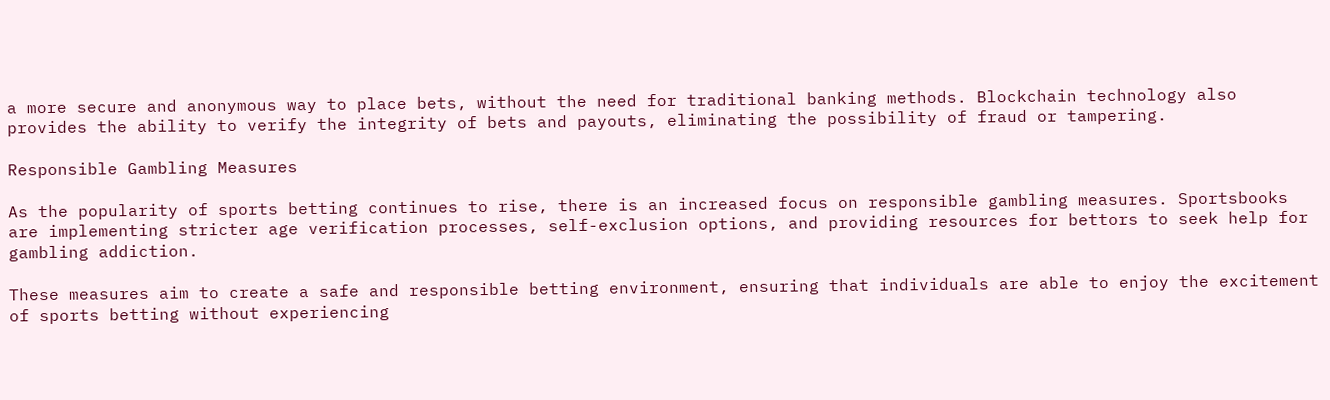a more secure and anonymous way to place bets, without the need for traditional banking methods. Blockchain technology also provides the ability to verify the integrity of bets and payouts, eliminating the possibility of fraud or tampering.

Responsible Gambling Measures

As the popularity of sports betting continues to rise, there is an increased focus on responsible gambling measures. Sportsbooks are implementing stricter age verification processes, self-exclusion options, and providing resources for bettors to seek help for gambling addiction.

These measures aim to create a safe and responsible betting environment, ensuring that individuals are able to enjoy the excitement of sports betting without experiencing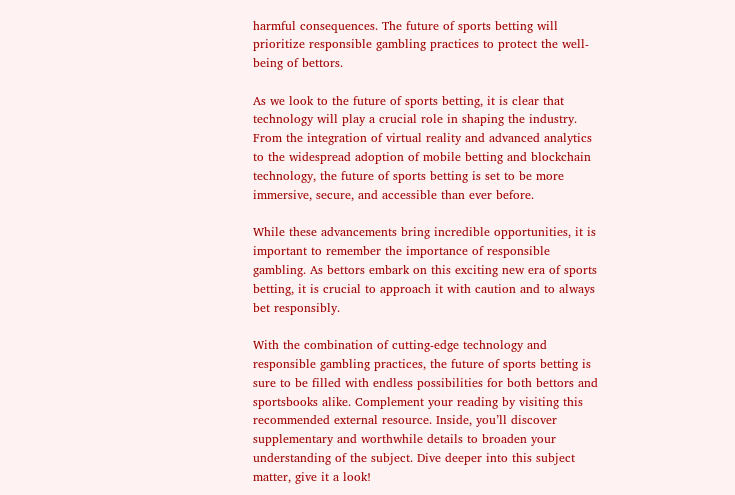harmful consequences. The future of sports betting will prioritize responsible gambling practices to protect the well-being of bettors.

As we look to the future of sports betting, it is clear that technology will play a crucial role in shaping the industry. From the integration of virtual reality and advanced analytics to the widespread adoption of mobile betting and blockchain technology, the future of sports betting is set to be more immersive, secure, and accessible than ever before.

While these advancements bring incredible opportunities, it is important to remember the importance of responsible gambling. As bettors embark on this exciting new era of sports betting, it is crucial to approach it with caution and to always bet responsibly.

With the combination of cutting-edge technology and responsible gambling practices, the future of sports betting is sure to be filled with endless possibilities for both bettors and sportsbooks alike. Complement your reading by visiting this recommended external resource. Inside, you’ll discover supplementary and worthwhile details to broaden your understanding of the subject. Dive deeper into this subject matter, give it a look!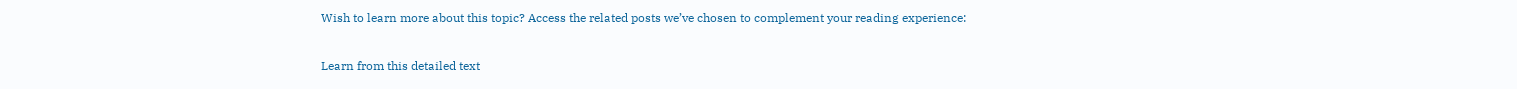Wish to learn more about this topic? Access the related posts we’ve chosen to complement your reading experience:

Learn from this detailed text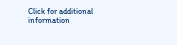Click for additional information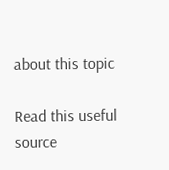about this topic

Read this useful source